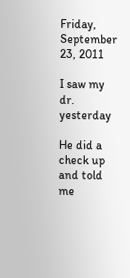Friday, September 23, 2011

I saw my dr. yesterday

He did a check up and told me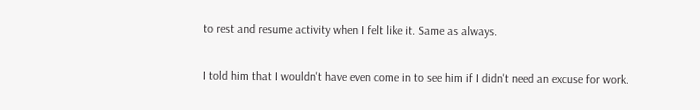to rest and resume activity when I felt like it. Same as always.

I told him that I wouldn't have even come in to see him if I didn't need an excuse for work.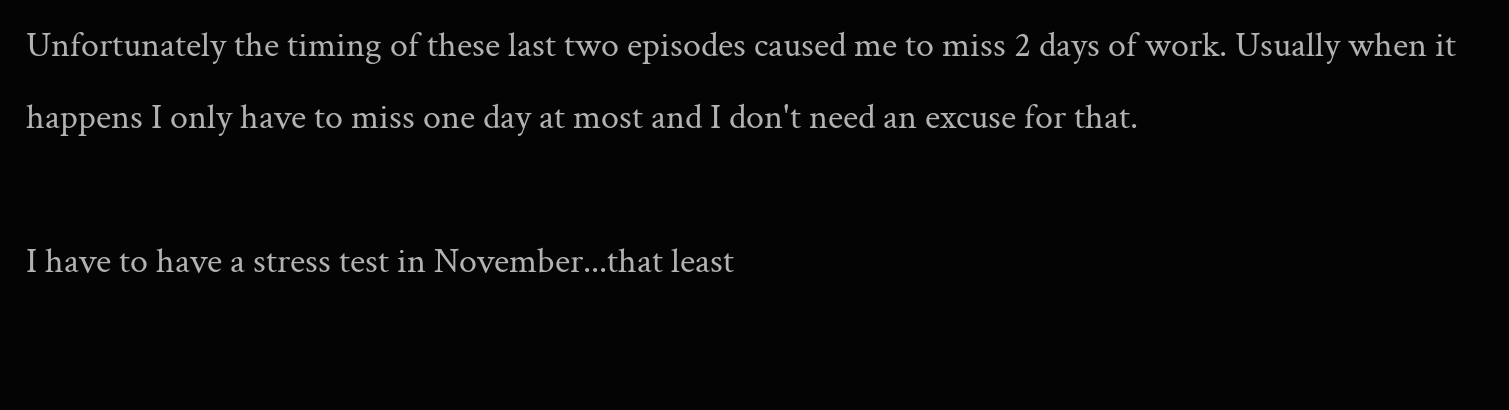Unfortunately the timing of these last two episodes caused me to miss 2 days of work. Usually when it happens I only have to miss one day at most and I don't need an excuse for that.

I have to have a stress test in November...that least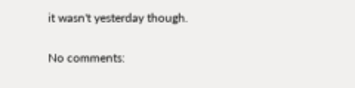it wasn't yesterday though.

No comments: